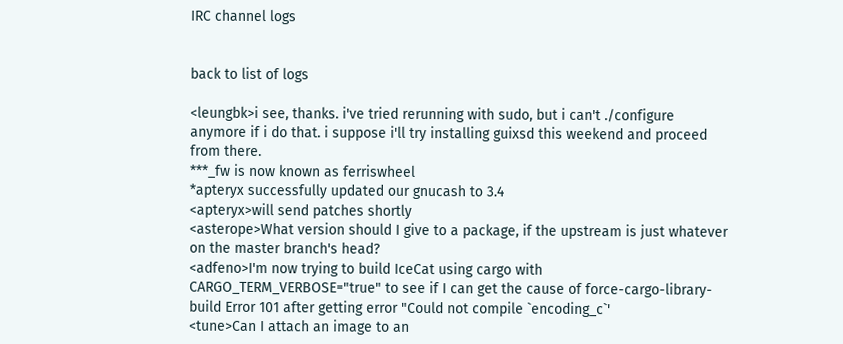IRC channel logs


back to list of logs

<leungbk>i see, thanks. i've tried rerunning with sudo, but i can't ./configure anymore if i do that. i suppose i'll try installing guixsd this weekend and proceed from there.
***_fw is now known as ferriswheel
*apteryx successfully updated our gnucash to 3.4
<apteryx>will send patches shortly
<asterope>What version should I give to a package, if the upstream is just whatever on the master branch's head?
<adfeno>I'm now trying to build IceCat using cargo with CARGO_TERM_VERBOSE="true" to see if I can get the cause of force-cargo-library-build Error 101 after getting error "Could not compile `encoding_c`'
<tune>Can I attach an image to an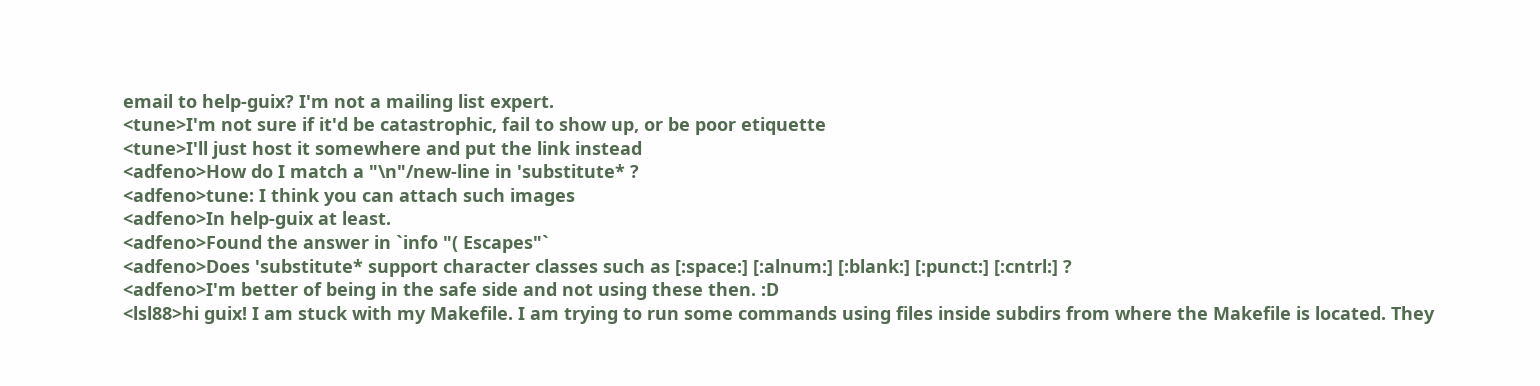email to help-guix? I'm not a mailing list expert.
<tune>I'm not sure if it'd be catastrophic, fail to show up, or be poor etiquette
<tune>I'll just host it somewhere and put the link instead
<adfeno>How do I match a "\n"/new-line in 'substitute* ?
<adfeno>tune: I think you can attach such images
<adfeno>In help-guix at least.
<adfeno>Found the answer in `info "( Escapes"`
<adfeno>Does 'substitute* support character classes such as [:space:] [:alnum:] [:blank:] [:punct:] [:cntrl:] ?
<adfeno>I'm better of being in the safe side and not using these then. :D
<lsl88>hi guix! I am stuck with my Makefile. I am trying to run some commands using files inside subdirs from where the Makefile is located. They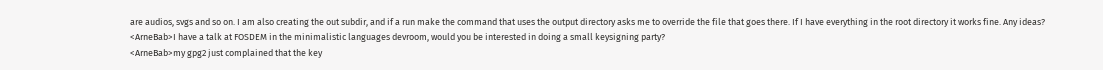are audios, svgs and so on. I am also creating the out subdir, and if a run make the command that uses the output directory asks me to override the file that goes there. If I have everything in the root directory it works fine. Any ideas?
<ArneBab>I have a talk at FOSDEM in the minimalistic languages devroom, would you be interested in doing a small keysigning party?
<ArneBab>my gpg2 just complained that the key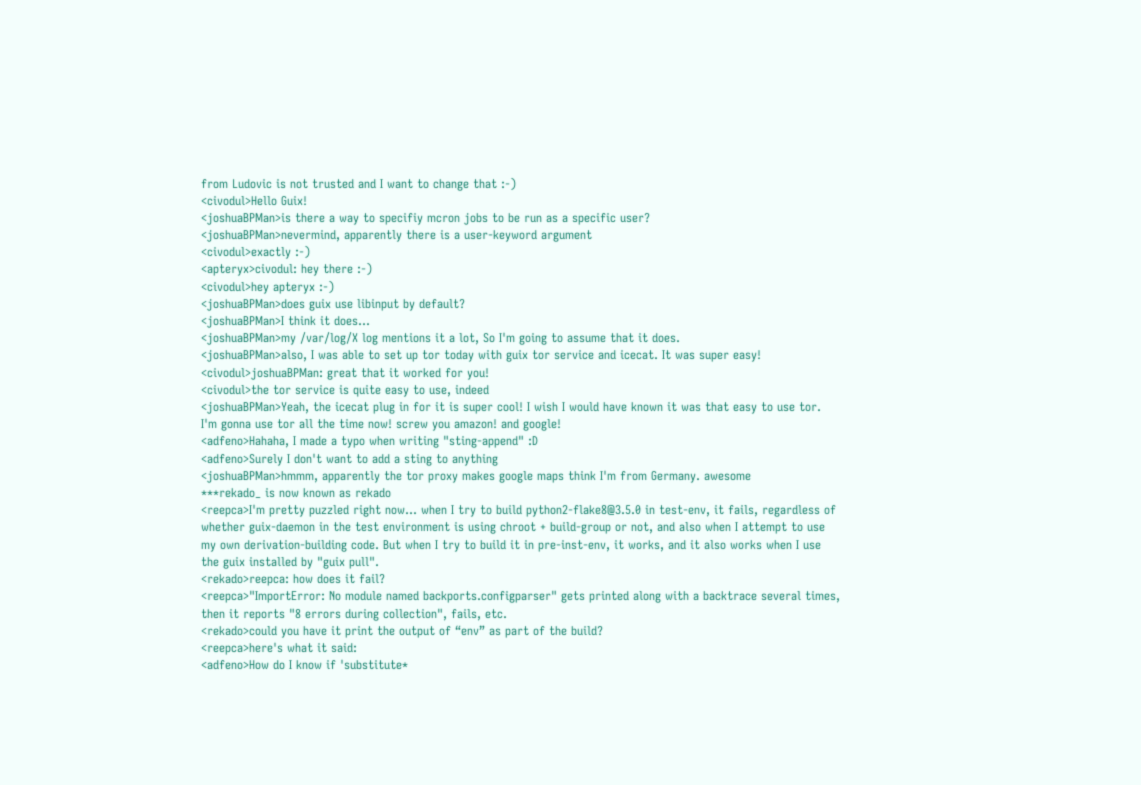from Ludovic is not trusted and I want to change that :-)
<civodul>Hello Guix!
<joshuaBPMan>is there a way to specifiy mcron jobs to be run as a specific user?
<joshuaBPMan>nevermind, apparently there is a user-keyword argument
<civodul>exactly :-)
<apteryx>civodul: hey there :-)
<civodul>hey apteryx :-)
<joshuaBPMan>does guix use libinput by default?
<joshuaBPMan>I think it does...
<joshuaBPMan>my /var/log/X log mentions it a lot, So I'm going to assume that it does.
<joshuaBPMan>also, I was able to set up tor today with guix tor service and icecat. It was super easy!
<civodul>joshuaBPMan: great that it worked for you!
<civodul>the tor service is quite easy to use, indeed
<joshuaBPMan>Yeah, the icecat plug in for it is super cool! I wish I would have known it was that easy to use tor. I'm gonna use tor all the time now! screw you amazon! and google!
<adfeno>Hahaha, I made a typo when writing "sting-append" :D
<adfeno>Surely I don't want to add a sting to anything
<joshuaBPMan>hmmm, apparently the tor proxy makes google maps think I'm from Germany. awesome
***rekado_ is now known as rekado
<reepca>I'm pretty puzzled right now... when I try to build python2-flake8@3.5.0 in test-env, it fails, regardless of whether guix-daemon in the test environment is using chroot + build-group or not, and also when I attempt to use my own derivation-building code. But when I try to build it in pre-inst-env, it works, and it also works when I use the guix installed by "guix pull".
<rekado>reepca: how does it fail?
<reepca>"ImportError: No module named backports.configparser" gets printed along with a backtrace several times, then it reports "8 errors during collection", fails, etc.
<rekado>could you have it print the output of “env” as part of the build?
<reepca>here's what it said:
<adfeno>How do I know if 'substitute*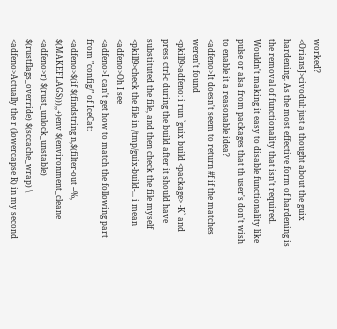worked?
<OriansJ>civodul: just a thought about the guix hardening. As the most effective form of hardening is the removal of functionality that isn't required. Wouldn't making it easy to disable functionality like pulse or alsa from packages that th user's don't wish to enable it a reasonable idea?
<adfeno>It doesn't seem to return #f if the matches weren't found
<pkill9>adfeno: i run `guix build <package> -K` and press ctrl-c during the build after it should have substituted the file, and then check the file myself
<pkill9>check the file in /tmp/guix-build-... i mean
<adfeno>Oh I see
<adfeno>I can't get how to match the following part from "config/" of IceCat:
<adfeno>$(if $(findstring n,$(filter-out --%, $(MAKEFLAGS))),,+)env $(environment_cleane
<adfeno>r) $(rust_unlock_unstable) $(rustflags_override) $(sccache_wrap) \
<adfeno>Actually the r (lowercapse R) in my second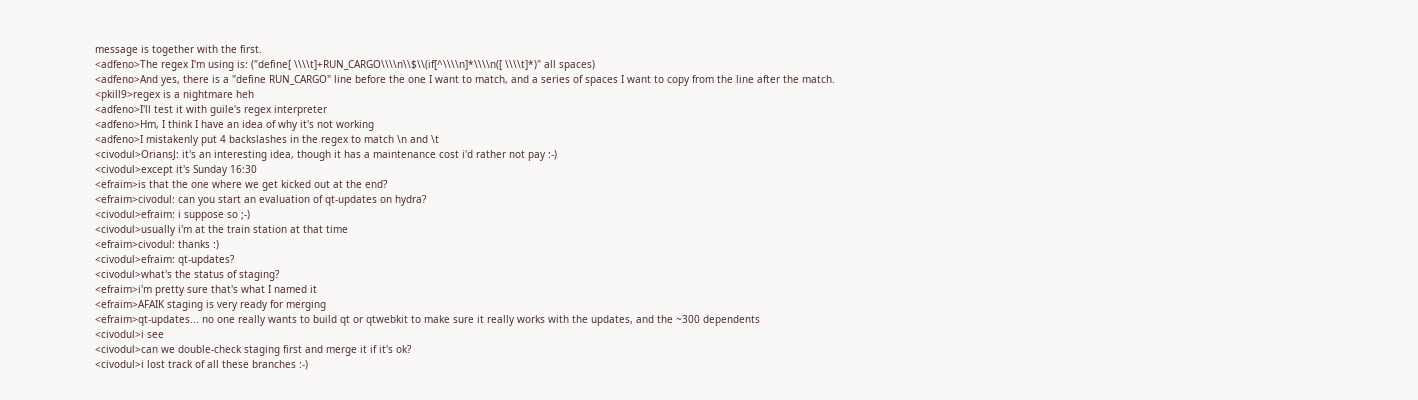message is together with the first.
<adfeno>The regex I'm using is: ("define[ \\\\t]+RUN_CARGO\\\\n\\$\\(if[^\\\\n]*\\\\n([ \\\\t]*)" all spaces)
<adfeno>And yes, there is a "define RUN_CARGO" line before the one I want to match, and a series of spaces I want to copy from the line after the match.
<pkill9>regex is a nightmare heh
<adfeno>I'll test it with guile's regex interpreter
<adfeno>Hm, I think I have an idea of why it's not working
<adfeno>I mistakenly put 4 backslashes in the regex to match \n and \t
<civodul>OriansJ: it's an interesting idea, though it has a maintenance cost i'd rather not pay :-)
<civodul>except it's Sunday 16:30
<efraim>is that the one where we get kicked out at the end?
<efraim>civodul: can you start an evaluation of qt-updates on hydra?
<civodul>efraim: i suppose so ;-)
<civodul>usually i'm at the train station at that time
<efraim>civodul: thanks :)
<civodul>efraim: qt-updates?
<civodul>what's the status of staging?
<efraim>i'm pretty sure that's what I named it
<efraim>AFAIK staging is very ready for merging
<efraim>qt-updates... no one really wants to build qt or qtwebkit to make sure it really works with the updates, and the ~300 dependents
<civodul>i see
<civodul>can we double-check staging first and merge it if it's ok?
<civodul>i lost track of all these branches :-)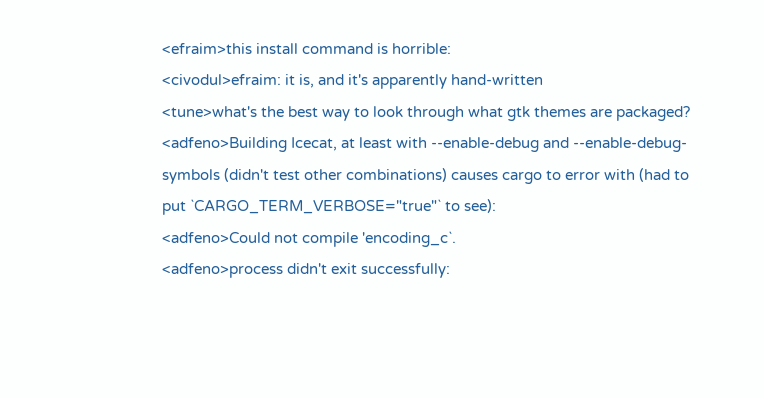<efraim>this install command is horrible:
<civodul>efraim: it is, and it's apparently hand-written
<tune>what's the best way to look through what gtk themes are packaged?
<adfeno>Building Icecat, at least with --enable-debug and --enable-debug-symbols (didn't test other combinations) causes cargo to error with (had to put `CARGO_TERM_VERBOSE="true"` to see):
<adfeno>Could not compile 'encoding_c`.
<adfeno>process didn't exit successfully: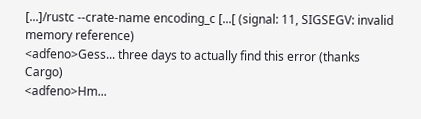[...]/rustc --crate-name encoding_c [...[ (signal: 11, SIGSEGV: invalid memory reference)
<adfeno>Gess... three days to actually find this error (thanks Cargo)
<adfeno>Hm...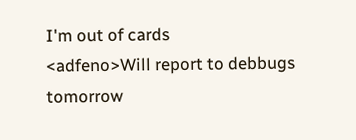I'm out of cards
<adfeno>Will report to debbugs tomorrow